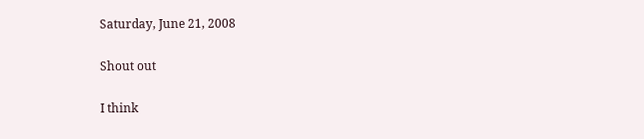Saturday, June 21, 2008

Shout out

I think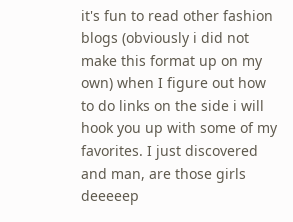it's fun to read other fashion blogs (obviously i did not make this format up on my own) when I figure out how to do links on the side i will hook you up with some of my favorites. I just discovered and man, are those girls deeeeep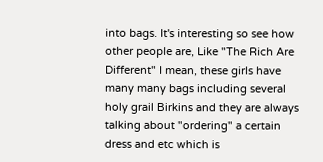into bags. It's interesting so see how other people are, Like "The Rich Are Different" I mean, these girls have many many bags including several holy grail Birkins and they are always talking about "ordering" a certain dress and etc which is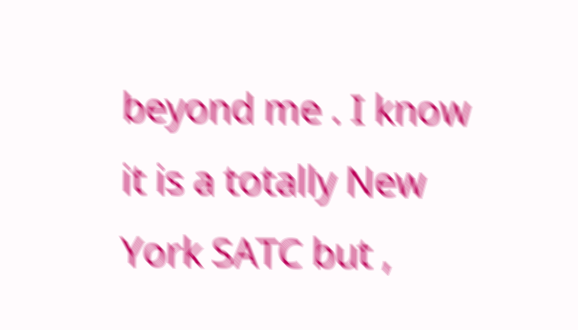beyond me . I know it is a totally New York SATC but ,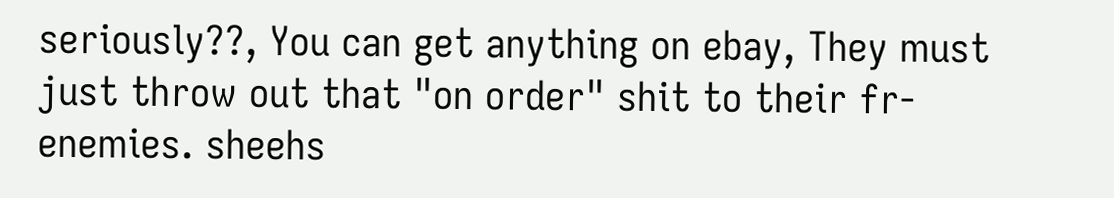seriously??, You can get anything on ebay, They must just throw out that "on order" shit to their fr-enemies. sheehs